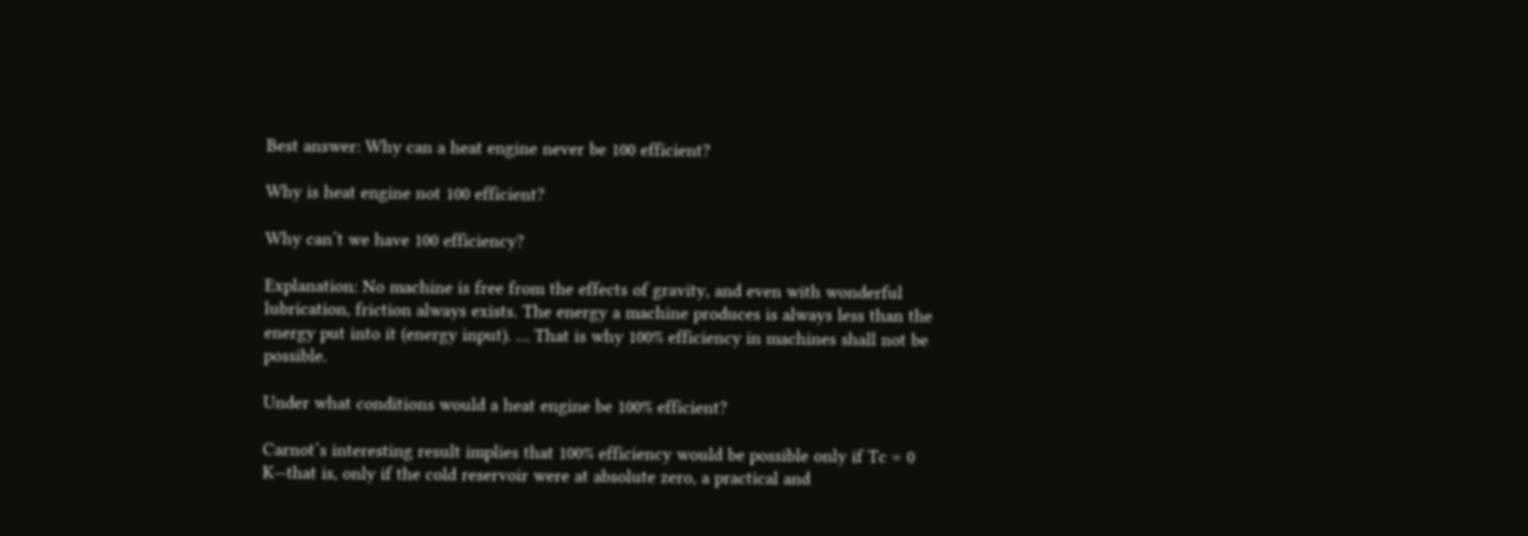Best answer: Why can a heat engine never be 100 efficient?

Why is heat engine not 100 efficient?

Why can’t we have 100 efficiency?

Explanation: No machine is free from the effects of gravity, and even with wonderful lubrication, friction always exists. The energy a machine produces is always less than the energy put into it (energy input). … That is why 100% efficiency in machines shall not be possible.

Under what conditions would a heat engine be 100% efficient?

Carnot’s interesting result implies that 100% efficiency would be possible only if Tc = 0 K—that is, only if the cold reservoir were at absolute zero, a practical and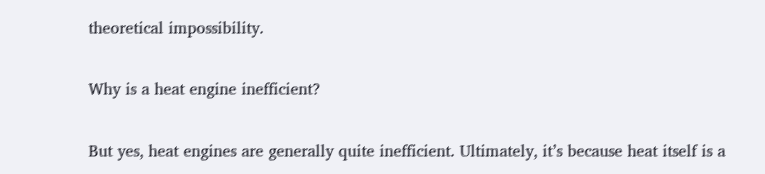theoretical impossibility.

Why is a heat engine inefficient?

But yes, heat engines are generally quite inefficient. Ultimately, it’s because heat itself is a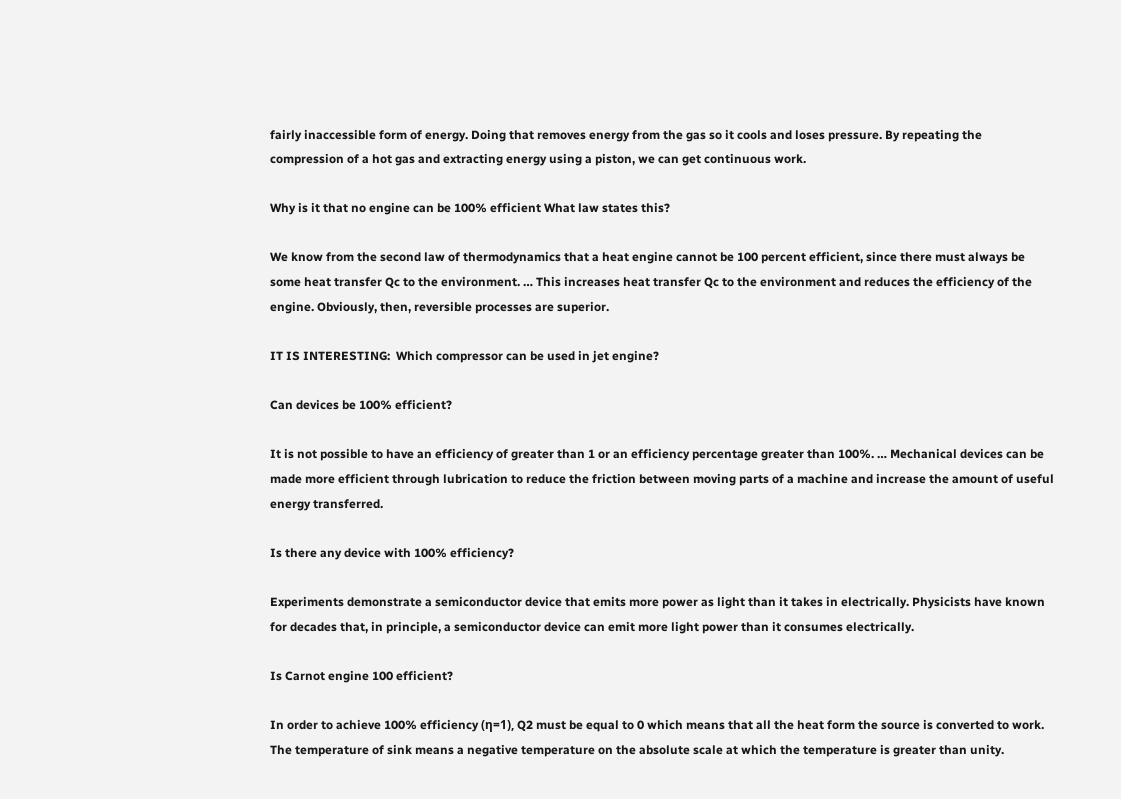fairly inaccessible form of energy. Doing that removes energy from the gas so it cools and loses pressure. By repeating the compression of a hot gas and extracting energy using a piston, we can get continuous work.

Why is it that no engine can be 100% efficient What law states this?

We know from the second law of thermodynamics that a heat engine cannot be 100 percent efficient, since there must always be some heat transfer Qc to the environment. … This increases heat transfer Qc to the environment and reduces the efficiency of the engine. Obviously, then, reversible processes are superior.

IT IS INTERESTING:  Which compressor can be used in jet engine?

Can devices be 100% efficient?

It is not possible to have an efficiency of greater than 1 or an efficiency percentage greater than 100%. … Mechanical devices can be made more efficient through lubrication to reduce the friction between moving parts of a machine and increase the amount of useful energy transferred.

Is there any device with 100% efficiency?

Experiments demonstrate a semiconductor device that emits more power as light than it takes in electrically. Physicists have known for decades that, in principle, a semiconductor device can emit more light power than it consumes electrically.

Is Carnot engine 100 efficient?

In order to achieve 100% efficiency (η=1), Q2 must be equal to 0 which means that all the heat form the source is converted to work. The temperature of sink means a negative temperature on the absolute scale at which the temperature is greater than unity.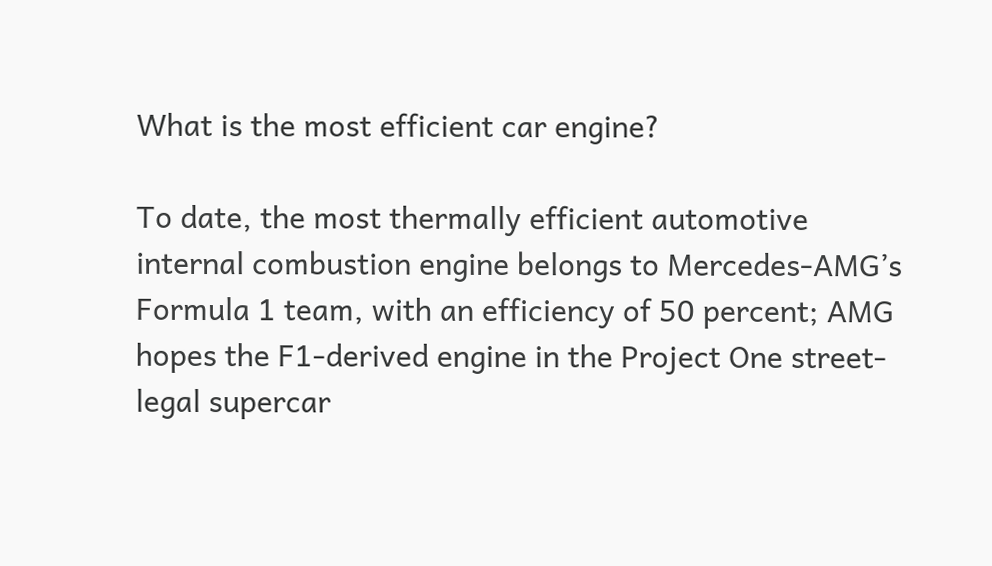What is the most efficient car engine?

To date, the most thermally efficient automotive internal combustion engine belongs to Mercedes-AMG’s Formula 1 team, with an efficiency of 50 percent; AMG hopes the F1-derived engine in the Project One street-legal supercar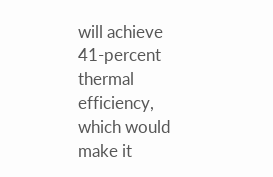will achieve 41-percent thermal efficiency, which would make it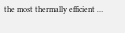the most thermally efficient …